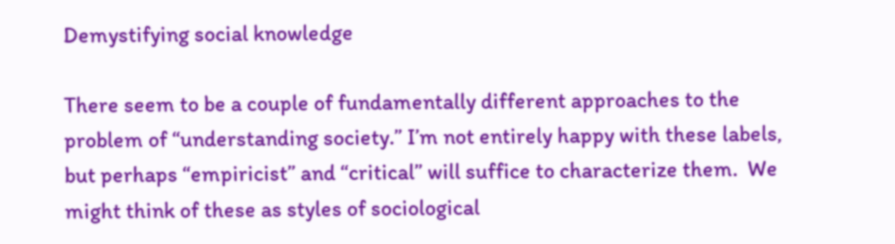Demystifying social knowledge

There seem to be a couple of fundamentally different approaches to the problem of “understanding society.” I’m not entirely happy with these labels, but perhaps “empiricist” and “critical” will suffice to characterize them.  We might think of these as styles of sociological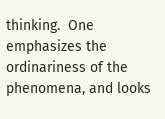thinking.  One emphasizes the ordinariness of the phenomena, and looks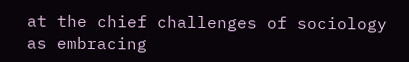at the chief challenges of sociology as embracing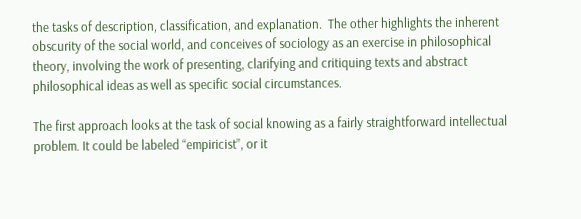the tasks of description, classification, and explanation.  The other highlights the inherent obscurity of the social world, and conceives of sociology as an exercise in philosophical theory, involving the work of presenting, clarifying and critiquing texts and abstract philosophical ideas as well as specific social circumstances.

The first approach looks at the task of social knowing as a fairly straightforward intellectual problem. It could be labeled “empiricist”, or it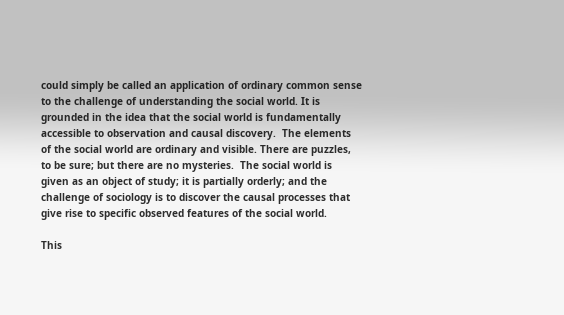could simply be called an application of ordinary common sense to the challenge of understanding the social world. It is grounded in the idea that the social world is fundamentally accessible to observation and causal discovery.  The elements of the social world are ordinary and visible. There are puzzles, to be sure; but there are no mysteries.  The social world is given as an object of study; it is partially orderly; and the challenge of sociology is to discover the causal processes that give rise to specific observed features of the social world.

This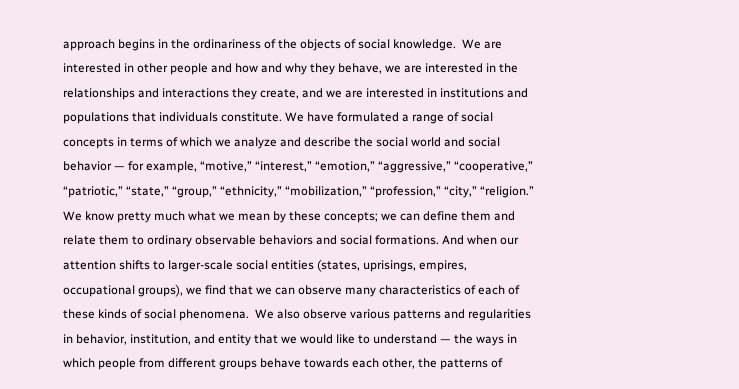approach begins in the ordinariness of the objects of social knowledge.  We are interested in other people and how and why they behave, we are interested in the relationships and interactions they create, and we are interested in institutions and populations that individuals constitute. We have formulated a range of social concepts in terms of which we analyze and describe the social world and social behavior — for example, “motive,” “interest,” “emotion,” “aggressive,” “cooperative,” “patriotic,” “state,” “group,” “ethnicity,” “mobilization,” “profession,” “city,” “religion.” We know pretty much what we mean by these concepts; we can define them and relate them to ordinary observable behaviors and social formations. And when our attention shifts to larger-scale social entities (states, uprisings, empires, occupational groups), we find that we can observe many characteristics of each of these kinds of social phenomena.  We also observe various patterns and regularities in behavior, institution, and entity that we would like to understand — the ways in which people from different groups behave towards each other, the patterns of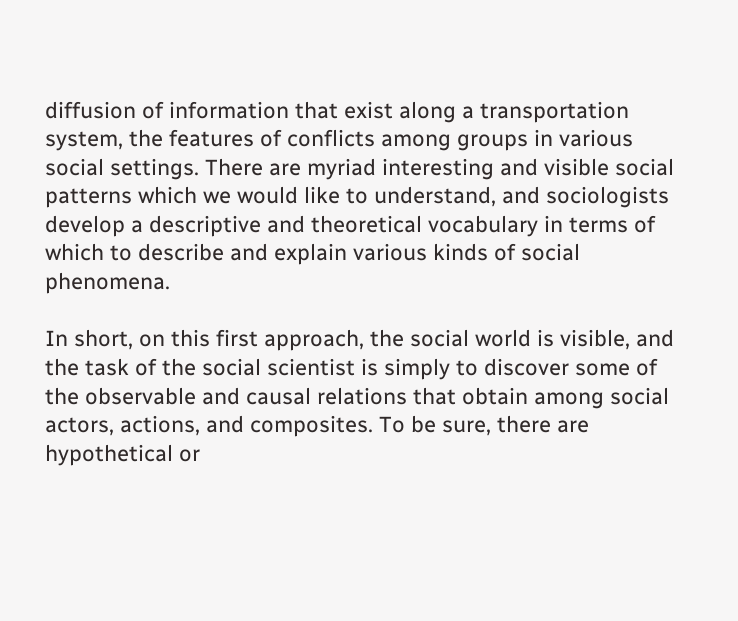diffusion of information that exist along a transportation system, the features of conflicts among groups in various social settings. There are myriad interesting and visible social patterns which we would like to understand, and sociologists develop a descriptive and theoretical vocabulary in terms of which to describe and explain various kinds of social phenomena.

In short, on this first approach, the social world is visible, and the task of the social scientist is simply to discover some of the observable and causal relations that obtain among social actors, actions, and composites. To be sure, there are hypothetical or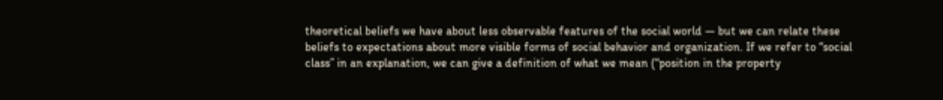theoretical beliefs we have about less observable features of the social world — but we can relate these beliefs to expectations about more visible forms of social behavior and organization. If we refer to “social class” in an explanation, we can give a definition of what we mean (“position in the property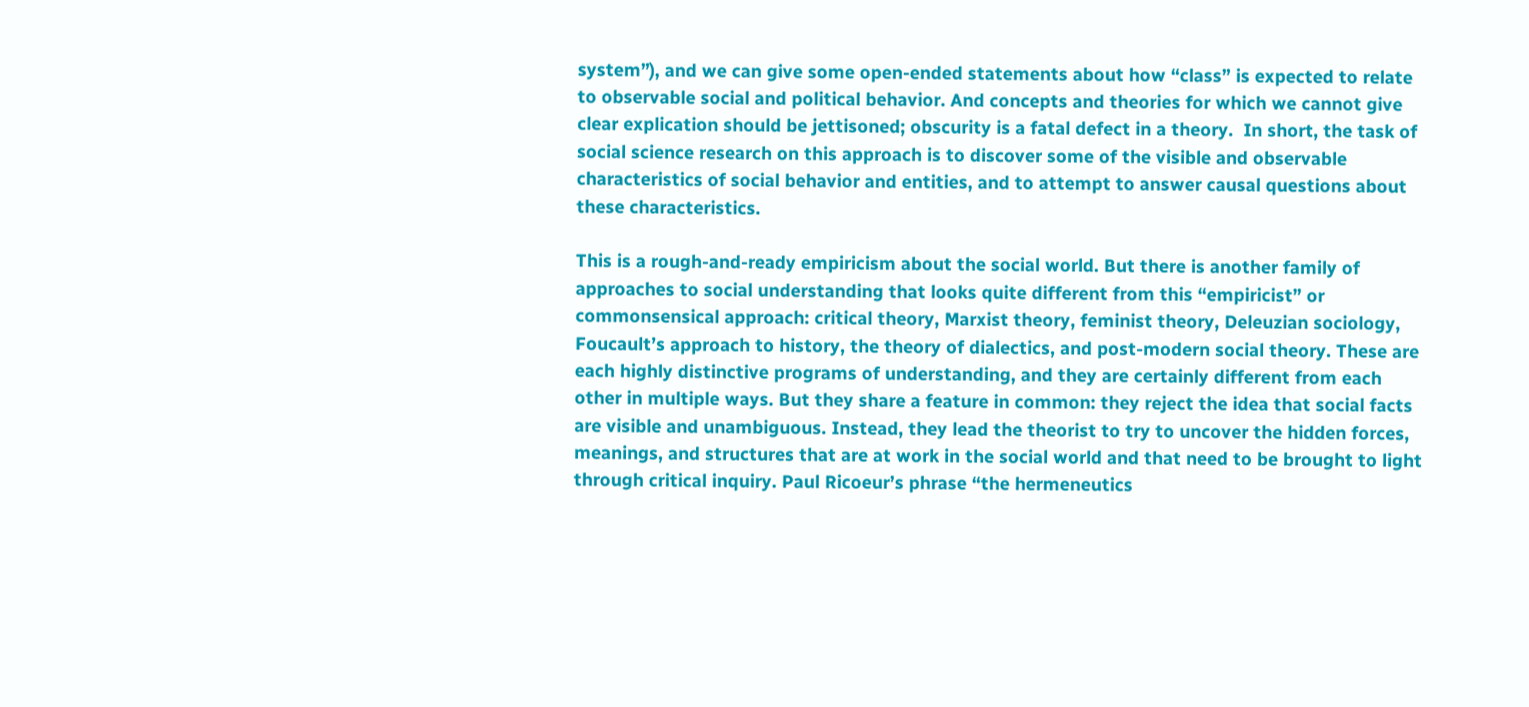system”), and we can give some open-ended statements about how “class” is expected to relate to observable social and political behavior. And concepts and theories for which we cannot give clear explication should be jettisoned; obscurity is a fatal defect in a theory.  In short, the task of social science research on this approach is to discover some of the visible and observable characteristics of social behavior and entities, and to attempt to answer causal questions about these characteristics.

This is a rough-and-ready empiricism about the social world. But there is another family of approaches to social understanding that looks quite different from this “empiricist” or commonsensical approach: critical theory, Marxist theory, feminist theory, Deleuzian sociology, Foucault’s approach to history, the theory of dialectics, and post-modern social theory. These are each highly distinctive programs of understanding, and they are certainly different from each other in multiple ways. But they share a feature in common: they reject the idea that social facts are visible and unambiguous. Instead, they lead the theorist to try to uncover the hidden forces, meanings, and structures that are at work in the social world and that need to be brought to light through critical inquiry. Paul Ricoeur’s phrase “the hermeneutics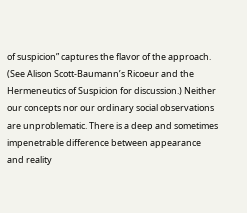of suspicion” captures the flavor of the approach.  (See Alison Scott-Baumann’s Ricoeur and the Hermeneutics of Suspicion for discussion.) Neither our concepts nor our ordinary social observations are unproblematic. There is a deep and sometimes impenetrable difference between appearance and reality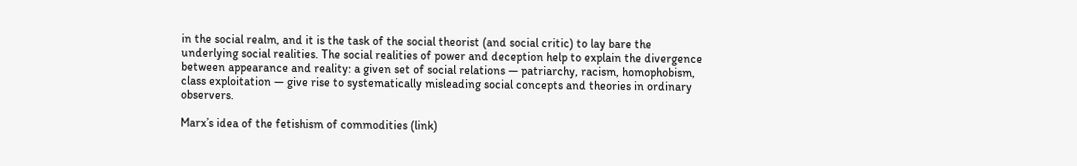in the social realm, and it is the task of the social theorist (and social critic) to lay bare the underlying social realities. The social realities of power and deception help to explain the divergence between appearance and reality: a given set of social relations — patriarchy, racism, homophobism, class exploitation — give rise to systematically misleading social concepts and theories in ordinary observers.

Marx’s idea of the fetishism of commodities (link)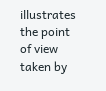illustrates the point of view taken by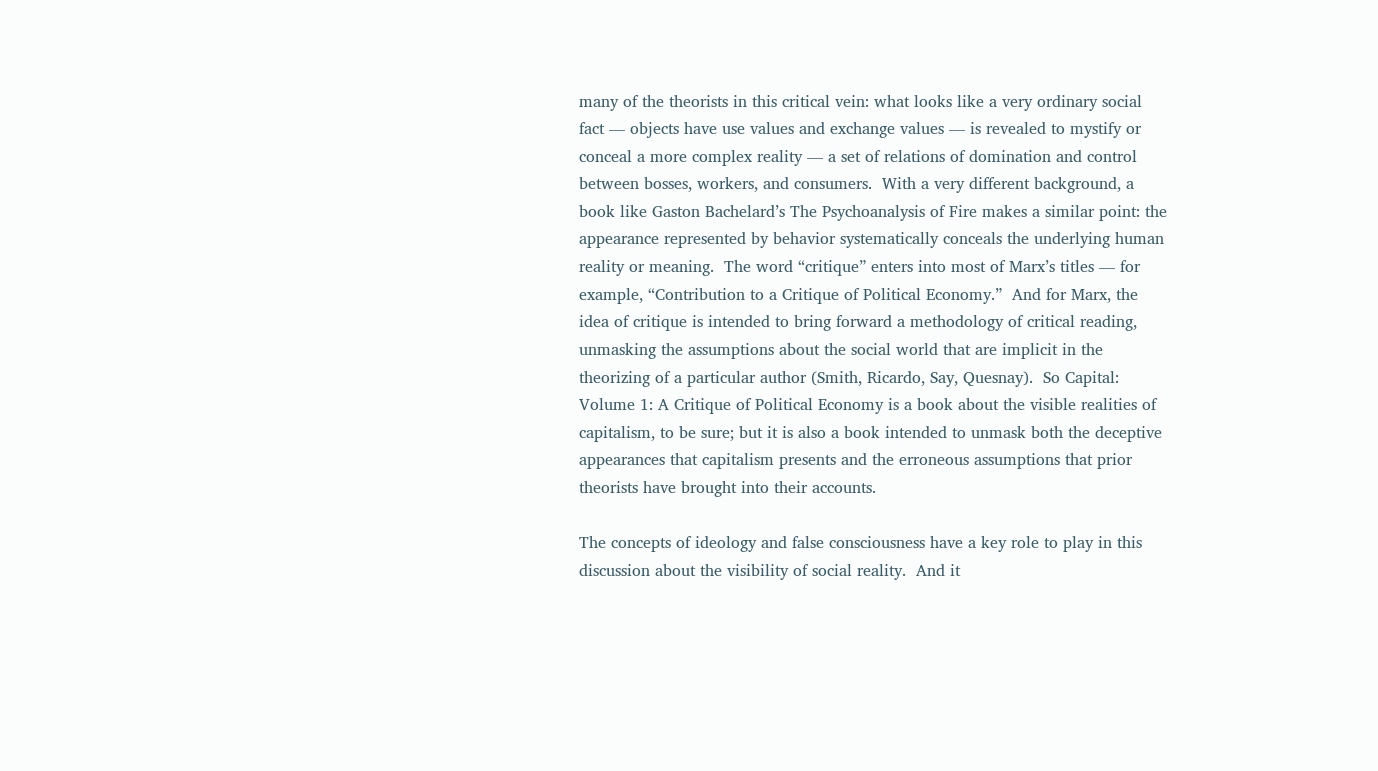many of the theorists in this critical vein: what looks like a very ordinary social fact — objects have use values and exchange values — is revealed to mystify or conceal a more complex reality — a set of relations of domination and control between bosses, workers, and consumers.  With a very different background, a book like Gaston Bachelard’s The Psychoanalysis of Fire makes a similar point: the appearance represented by behavior systematically conceals the underlying human reality or meaning.  The word “critique” enters into most of Marx’s titles — for example, “Contribution to a Critique of Political Economy.”  And for Marx, the idea of critique is intended to bring forward a methodology of critical reading, unmasking the assumptions about the social world that are implicit in the theorizing of a particular author (Smith, Ricardo, Say, Quesnay).  So Capital: Volume 1: A Critique of Political Economy is a book about the visible realities of capitalism, to be sure; but it is also a book intended to unmask both the deceptive appearances that capitalism presents and the erroneous assumptions that prior theorists have brought into their accounts.

The concepts of ideology and false consciousness have a key role to play in this discussion about the visibility of social reality.  And it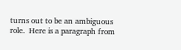turns out to be an ambiguous role.  Here is a paragraph from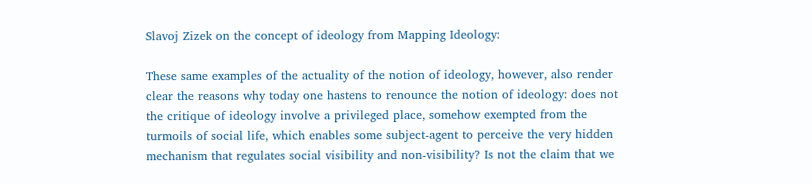Slavoj Zizek on the concept of ideology from Mapping Ideology:

These same examples of the actuality of the notion of ideology, however, also render clear the reasons why today one hastens to renounce the notion of ideology: does not the critique of ideology involve a privileged place, somehow exempted from the turmoils of social life, which enables some subject-agent to perceive the very hidden mechanism that regulates social visibility and non-visibility? Is not the claim that we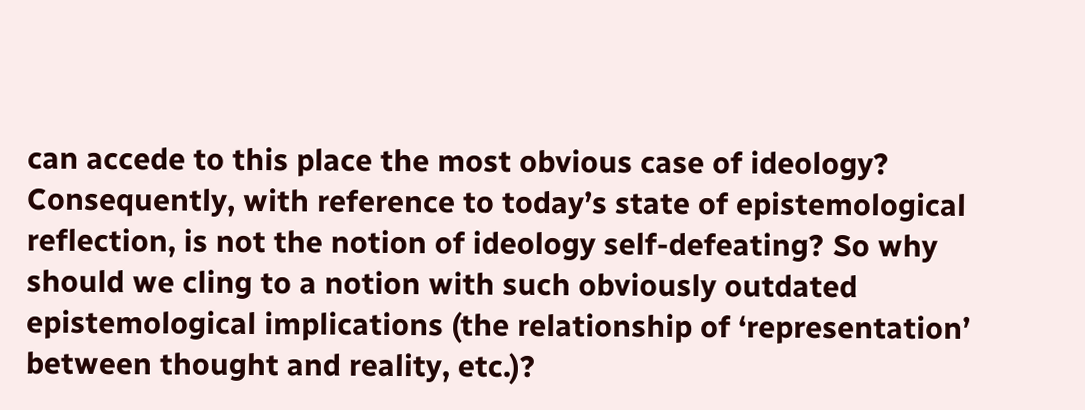can accede to this place the most obvious case of ideology? Consequently, with reference to today’s state of epistemological reflection, is not the notion of ideology self-defeating? So why should we cling to a notion with such obviously outdated epistemological implications (the relationship of ‘representation’ between thought and reality, etc.)?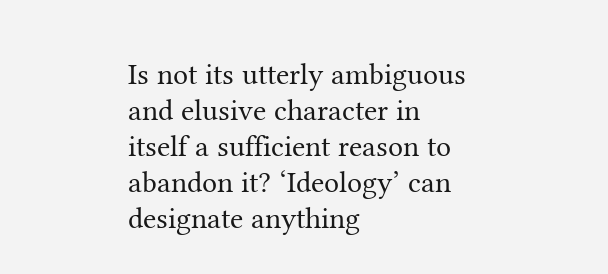Is not its utterly ambiguous and elusive character in itself a sufficient reason to abandon it? ‘Ideology’ can designate anything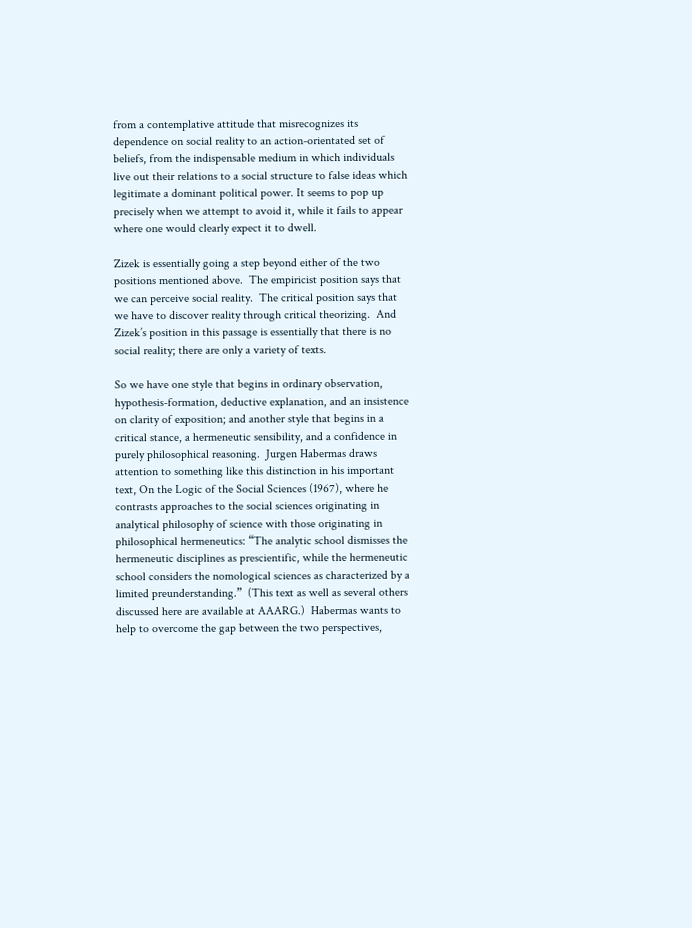from a contemplative attitude that misrecognizes its dependence on social reality to an action-orientated set of beliefs, from the indispensable medium in which individuals live out their relations to a social structure to false ideas which legitimate a dominant political power. It seems to pop up precisely when we attempt to avoid it, while it fails to appear where one would clearly expect it to dwell.

Zizek is essentially going a step beyond either of the two positions mentioned above.  The empiricist position says that we can perceive social reality.  The critical position says that we have to discover reality through critical theorizing.  And Zizek’s position in this passage is essentially that there is no social reality; there are only a variety of texts.

So we have one style that begins in ordinary observation, hypothesis-formation, deductive explanation, and an insistence on clarity of exposition; and another style that begins in a critical stance, a hermeneutic sensibility, and a confidence in purely philosophical reasoning.  Jurgen Habermas draws attention to something like this distinction in his important text, On the Logic of the Social Sciences (1967), where he contrasts approaches to the social sciences originating in analytical philosophy of science with those originating in philosophical hermeneutics: “The analytic school dismisses the hermeneutic disciplines as prescientific, while the hermeneutic school considers the nomological sciences as characterized by a limited preunderstanding.”  (This text as well as several others discussed here are available at AAARG.)  Habermas wants to help to overcome the gap between the two perspectives,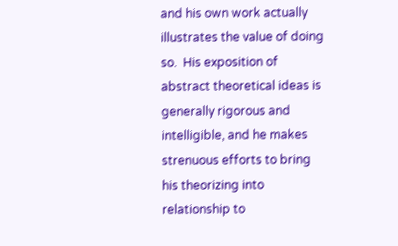and his own work actually illustrates the value of doing so.  His exposition of abstract theoretical ideas is generally rigorous and intelligible, and he makes strenuous efforts to bring his theorizing into relationship to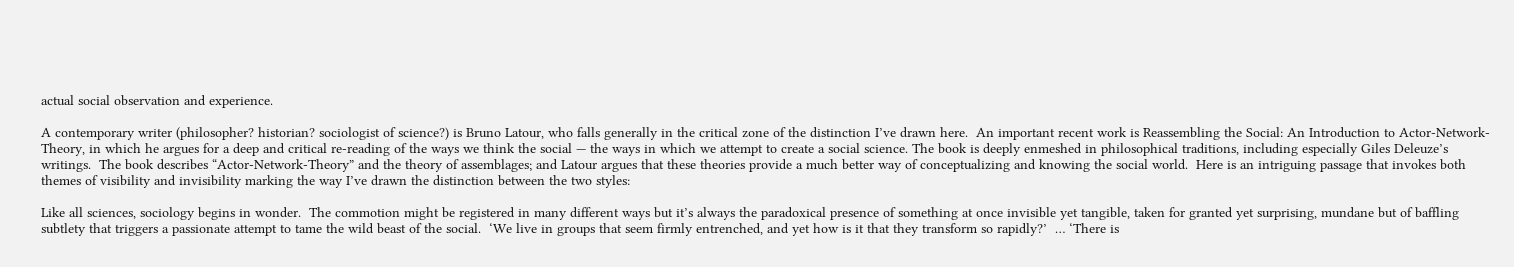actual social observation and experience.

A contemporary writer (philosopher? historian? sociologist of science?) is Bruno Latour, who falls generally in the critical zone of the distinction I’ve drawn here.  An important recent work is Reassembling the Social: An Introduction to Actor-Network-Theory, in which he argues for a deep and critical re-reading of the ways we think the social — the ways in which we attempt to create a social science. The book is deeply enmeshed in philosophical traditions, including especially Giles Deleuze’s writings.  The book describes “Actor-Network-Theory” and the theory of assemblages; and Latour argues that these theories provide a much better way of conceptualizing and knowing the social world.  Here is an intriguing passage that invokes both themes of visibility and invisibility marking the way I’ve drawn the distinction between the two styles:

Like all sciences, sociology begins in wonder.  The commotion might be registered in many different ways but it’s always the paradoxical presence of something at once invisible yet tangible, taken for granted yet surprising, mundane but of baffling subtlety that triggers a passionate attempt to tame the wild beast of the social.  ‘We live in groups that seem firmly entrenched, and yet how is it that they transform so rapidly?’  … ‘There is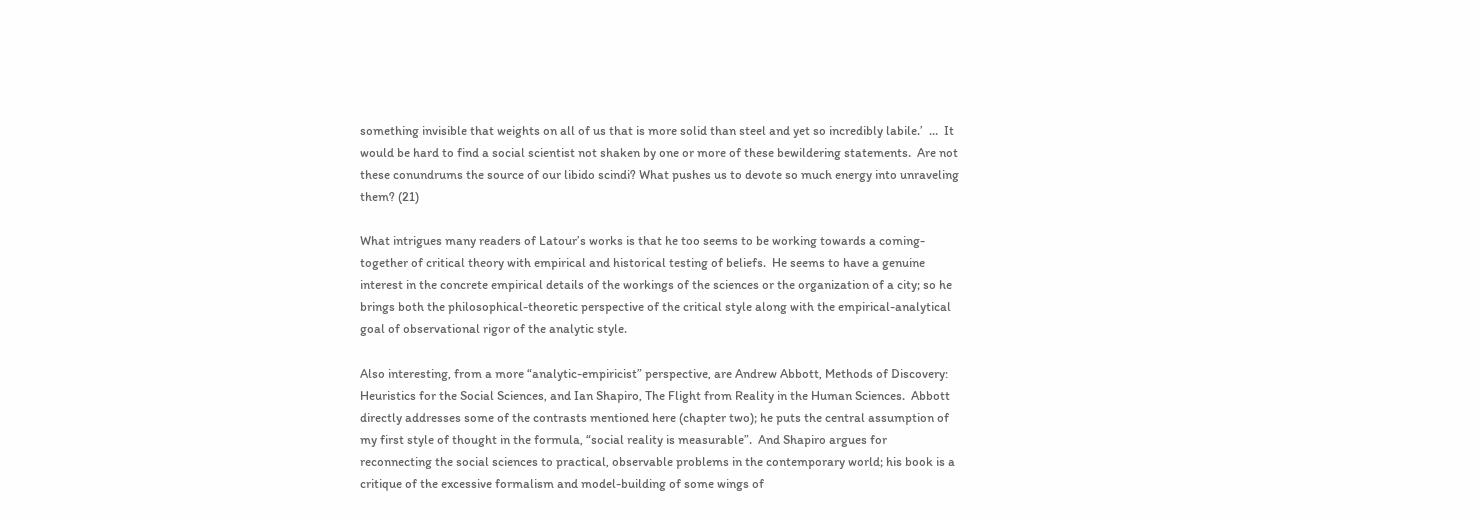something invisible that weights on all of us that is more solid than steel and yet so incredibly labile.’  …  It would be hard to find a social scientist not shaken by one or more of these bewildering statements.  Are not these conundrums the source of our libido scindi? What pushes us to devote so much energy into unraveling them? (21)

What intrigues many readers of Latour’s works is that he too seems to be working towards a coming-together of critical theory with empirical and historical testing of beliefs.  He seems to have a genuine interest in the concrete empirical details of the workings of the sciences or the organization of a city; so he brings both the philosophical-theoretic perspective of the critical style along with the empirical-analytical goal of observational rigor of the analytic style.

Also interesting, from a more “analytic-empiricist” perspective, are Andrew Abbott, Methods of Discovery: Heuristics for the Social Sciences, and Ian Shapiro, The Flight from Reality in the Human Sciences.  Abbott directly addresses some of the contrasts mentioned here (chapter two); he puts the central assumption of my first style of thought in the formula, “social reality is measurable”.  And Shapiro argues for reconnecting the social sciences to practical, observable problems in the contemporary world; his book is a critique of the excessive formalism and model-building of some wings of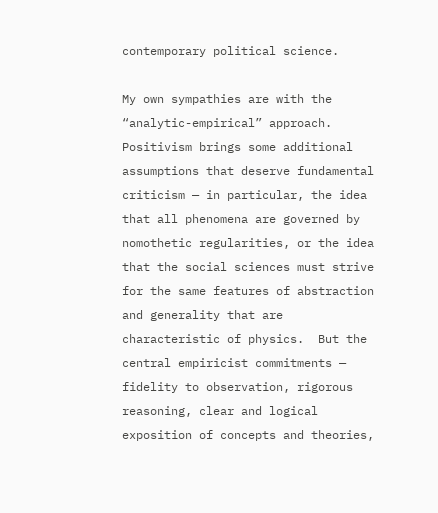contemporary political science.

My own sympathies are with the “analytic-empirical” approach.  Positivism brings some additional assumptions that deserve fundamental criticism — in particular, the idea that all phenomena are governed by nomothetic regularities, or the idea that the social sciences must strive for the same features of abstraction and generality that are characteristic of physics.  But the central empiricist commitments — fidelity to observation, rigorous reasoning, clear and logical exposition of concepts and theories,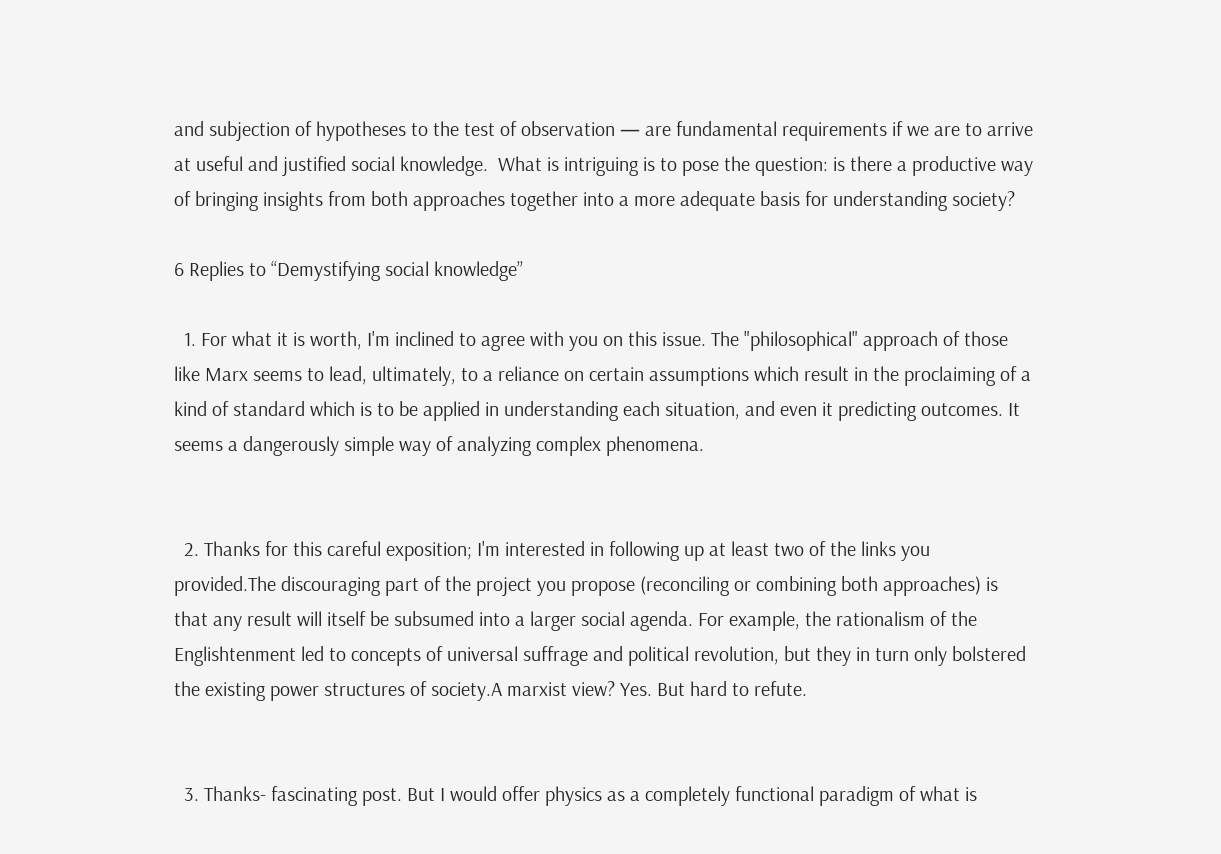and subjection of hypotheses to the test of observation — are fundamental requirements if we are to arrive at useful and justified social knowledge.  What is intriguing is to pose the question: is there a productive way of bringing insights from both approaches together into a more adequate basis for understanding society?

6 Replies to “Demystifying social knowledge”

  1. For what it is worth, I'm inclined to agree with you on this issue. The "philosophical" approach of those like Marx seems to lead, ultimately, to a reliance on certain assumptions which result in the proclaiming of a kind of standard which is to be applied in understanding each situation, and even it predicting outcomes. It seems a dangerously simple way of analyzing complex phenomena.


  2. Thanks for this careful exposition; I'm interested in following up at least two of the links you provided.The discouraging part of the project you propose (reconciling or combining both approaches) is that any result will itself be subsumed into a larger social agenda. For example, the rationalism of the Englishtenment led to concepts of universal suffrage and political revolution, but they in turn only bolstered the existing power structures of society.A marxist view? Yes. But hard to refute.


  3. Thanks- fascinating post. But I would offer physics as a completely functional paradigm of what is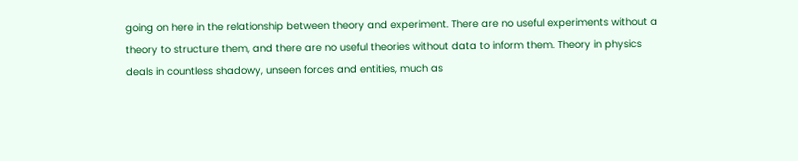going on here in the relationship between theory and experiment. There are no useful experiments without a theory to structure them, and there are no useful theories without data to inform them. Theory in physics deals in countless shadowy, unseen forces and entities, much as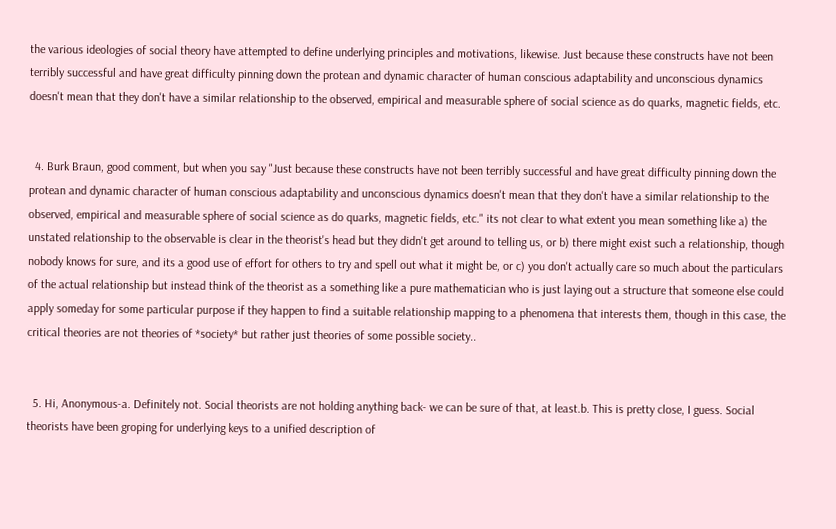the various ideologies of social theory have attempted to define underlying principles and motivations, likewise. Just because these constructs have not been terribly successful and have great difficulty pinning down the protean and dynamic character of human conscious adaptability and unconscious dynamics doesn't mean that they don't have a similar relationship to the observed, empirical and measurable sphere of social science as do quarks, magnetic fields, etc.


  4. Burk Braun, good comment, but when you say "Just because these constructs have not been terribly successful and have great difficulty pinning down the protean and dynamic character of human conscious adaptability and unconscious dynamics doesn't mean that they don't have a similar relationship to the observed, empirical and measurable sphere of social science as do quarks, magnetic fields, etc." its not clear to what extent you mean something like a) the unstated relationship to the observable is clear in the theorist's head but they didn't get around to telling us, or b) there might exist such a relationship, though nobody knows for sure, and its a good use of effort for others to try and spell out what it might be, or c) you don't actually care so much about the particulars of the actual relationship but instead think of the theorist as a something like a pure mathematician who is just laying out a structure that someone else could apply someday for some particular purpose if they happen to find a suitable relationship mapping to a phenomena that interests them, though in this case, the critical theories are not theories of *society* but rather just theories of some possible society..


  5. Hi, Anonymous-a. Definitely not. Social theorists are not holding anything back- we can be sure of that, at least.b. This is pretty close, I guess. Social theorists have been groping for underlying keys to a unified description of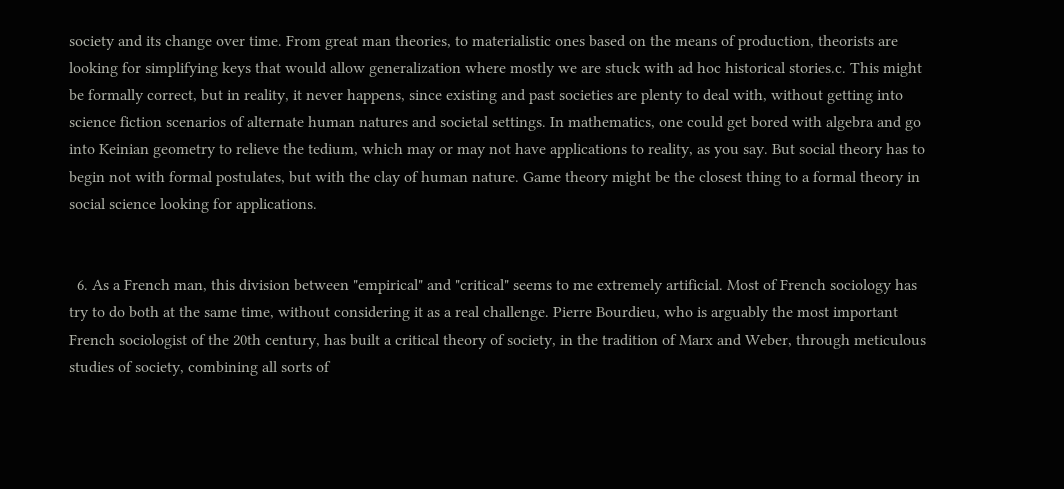society and its change over time. From great man theories, to materialistic ones based on the means of production, theorists are looking for simplifying keys that would allow generalization where mostly we are stuck with ad hoc historical stories.c. This might be formally correct, but in reality, it never happens, since existing and past societies are plenty to deal with, without getting into science fiction scenarios of alternate human natures and societal settings. In mathematics, one could get bored with algebra and go into Keinian geometry to relieve the tedium, which may or may not have applications to reality, as you say. But social theory has to begin not with formal postulates, but with the clay of human nature. Game theory might be the closest thing to a formal theory in social science looking for applications.


  6. As a French man, this division between "empirical" and "critical" seems to me extremely artificial. Most of French sociology has try to do both at the same time, without considering it as a real challenge. Pierre Bourdieu, who is arguably the most important French sociologist of the 20th century, has built a critical theory of society, in the tradition of Marx and Weber, through meticulous studies of society, combining all sorts of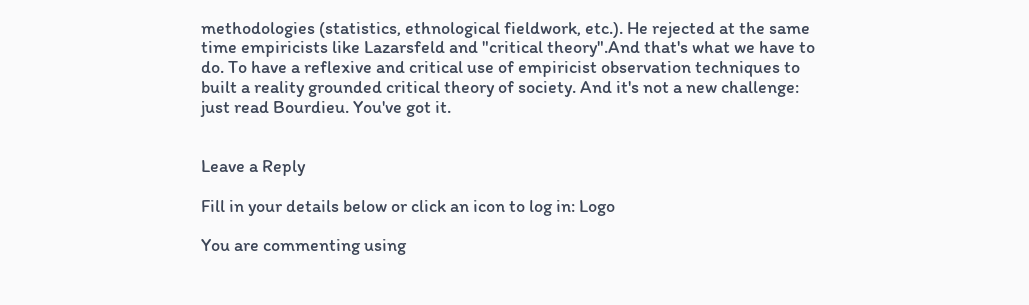methodologies (statistics, ethnological fieldwork, etc.). He rejected at the same time empiricists like Lazarsfeld and "critical theory".And that's what we have to do. To have a reflexive and critical use of empiricist observation techniques to built a reality grounded critical theory of society. And it's not a new challenge: just read Bourdieu. You've got it.


Leave a Reply

Fill in your details below or click an icon to log in: Logo

You are commenting using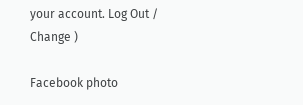your account. Log Out /  Change )

Facebook photo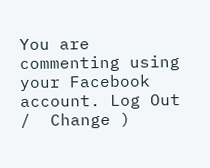You are commenting using your Facebook account. Log Out /  Change )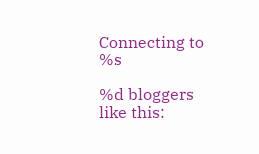Connecting to %s

%d bloggers like this: